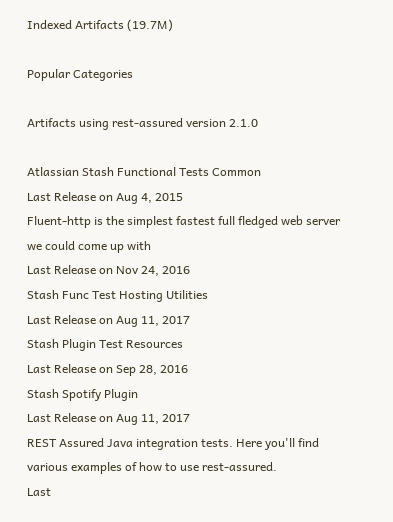Indexed Artifacts (19.7M)

Popular Categories

Artifacts using rest-assured version 2.1.0

Atlassian Stash Functional Tests Common
Last Release on Aug 4, 2015
Fluent-http is the simplest fastest full fledged web server we could come up with
Last Release on Nov 24, 2016
Stash Func Test Hosting Utilities
Last Release on Aug 11, 2017
Stash Plugin Test Resources
Last Release on Sep 28, 2016
Stash Spotify Plugin
Last Release on Aug 11, 2017
REST Assured Java integration tests. Here you'll find various examples of how to use rest-assured.
Last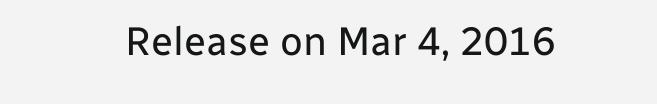Release on Mar 4, 2016